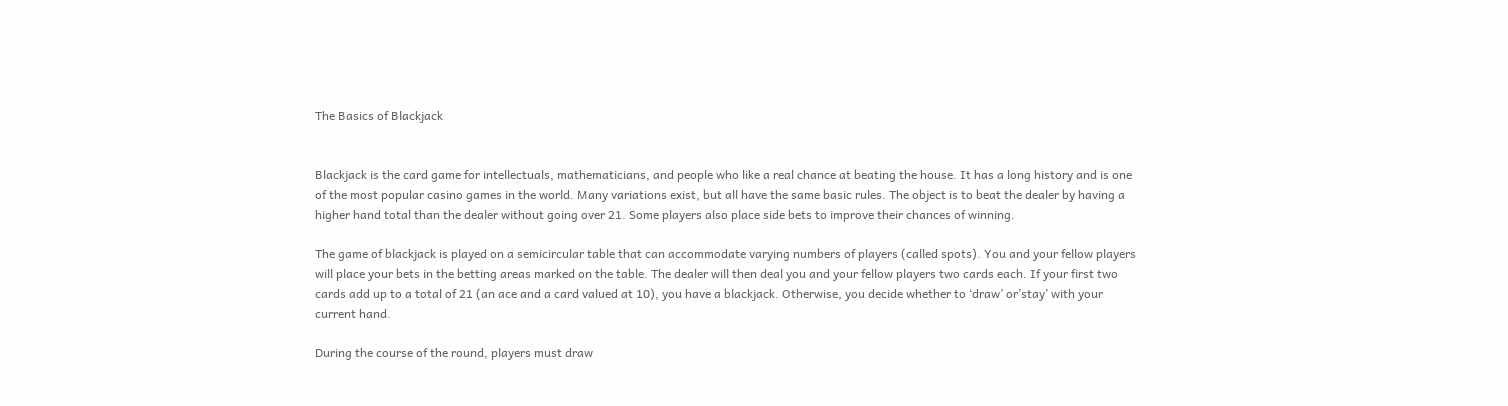The Basics of Blackjack


Blackjack is the card game for intellectuals, mathematicians, and people who like a real chance at beating the house. It has a long history and is one of the most popular casino games in the world. Many variations exist, but all have the same basic rules. The object is to beat the dealer by having a higher hand total than the dealer without going over 21. Some players also place side bets to improve their chances of winning.

The game of blackjack is played on a semicircular table that can accommodate varying numbers of players (called spots). You and your fellow players will place your bets in the betting areas marked on the table. The dealer will then deal you and your fellow players two cards each. If your first two cards add up to a total of 21 (an ace and a card valued at 10), you have a blackjack. Otherwise, you decide whether to ‘draw’ or’stay’ with your current hand.

During the course of the round, players must draw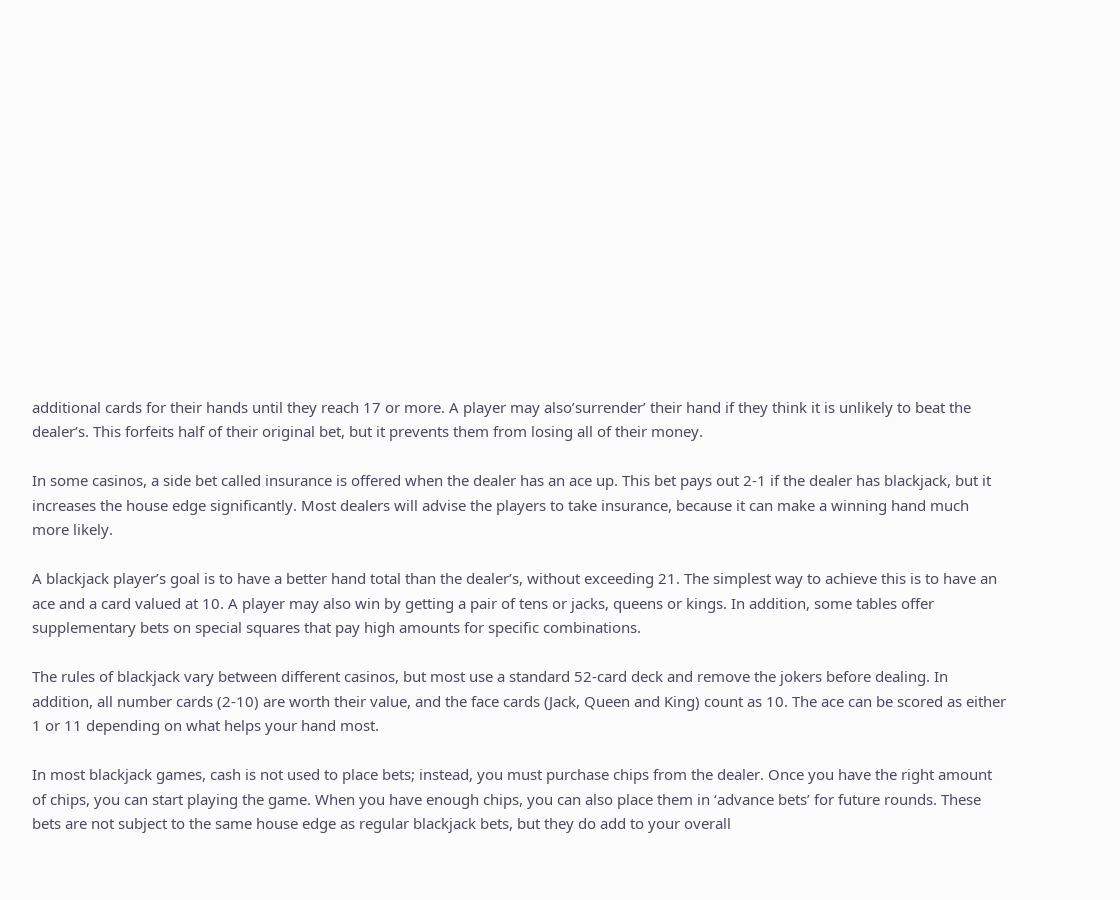additional cards for their hands until they reach 17 or more. A player may also’surrender’ their hand if they think it is unlikely to beat the dealer’s. This forfeits half of their original bet, but it prevents them from losing all of their money.

In some casinos, a side bet called insurance is offered when the dealer has an ace up. This bet pays out 2-1 if the dealer has blackjack, but it increases the house edge significantly. Most dealers will advise the players to take insurance, because it can make a winning hand much more likely.

A blackjack player’s goal is to have a better hand total than the dealer’s, without exceeding 21. The simplest way to achieve this is to have an ace and a card valued at 10. A player may also win by getting a pair of tens or jacks, queens or kings. In addition, some tables offer supplementary bets on special squares that pay high amounts for specific combinations.

The rules of blackjack vary between different casinos, but most use a standard 52-card deck and remove the jokers before dealing. In addition, all number cards (2-10) are worth their value, and the face cards (Jack, Queen and King) count as 10. The ace can be scored as either 1 or 11 depending on what helps your hand most.

In most blackjack games, cash is not used to place bets; instead, you must purchase chips from the dealer. Once you have the right amount of chips, you can start playing the game. When you have enough chips, you can also place them in ‘advance bets’ for future rounds. These bets are not subject to the same house edge as regular blackjack bets, but they do add to your overall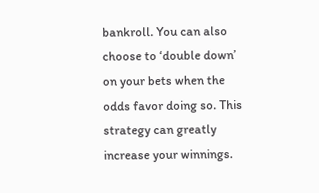bankroll. You can also choose to ‘double down’ on your bets when the odds favor doing so. This strategy can greatly increase your winnings.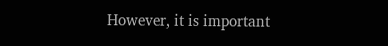However, it is important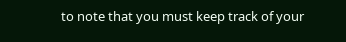to note that you must keep track of your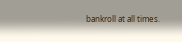bankroll at all times.